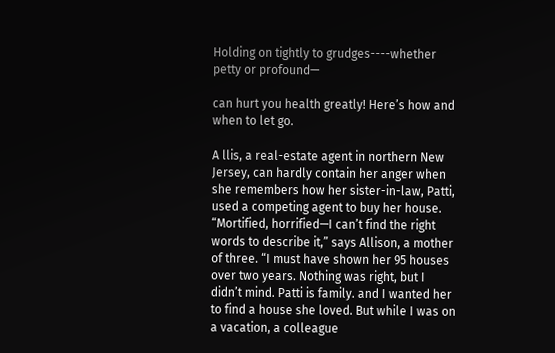Holding on tightly to grudges----whether petty or profound—

can hurt you health greatly! Here’s how and when to let go.

A llis, a real-estate agent in northern New Jersey, can hardly contain her anger when she remembers how her sister-in-law, Patti, used a competing agent to buy her house. “Mortified, horrified—I can’t find the right words to describe it,” says Allison, a mother of three. “I must have shown her 95 houses over two years. Nothing was right, but I didn’t mind. Patti is family. and I wanted her to find a house she loved. But while I was on a vacation, a colleague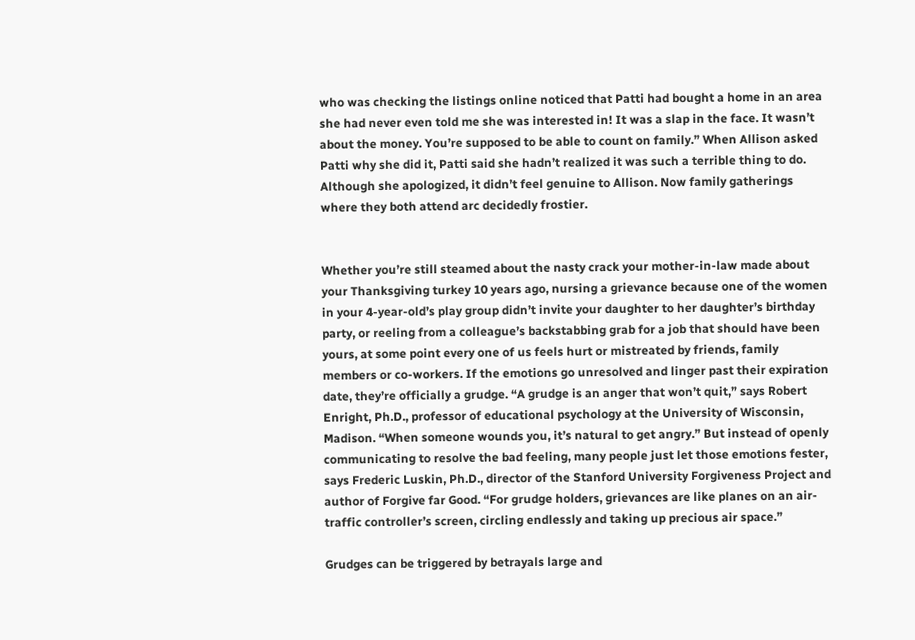who was checking the listings online noticed that Patti had bought a home in an area she had never even told me she was interested in! It was a slap in the face. It wasn’t about the money. You’re supposed to be able to count on family.” When Allison asked Patti why she did it, Patti said she hadn’t realized it was such a terrible thing to do. Although she apologized, it didn’t feel genuine to Allison. Now family gatherings where they both attend arc decidedly frostier.


Whether you’re still steamed about the nasty crack your mother-in-law made about your Thanksgiving turkey 10 years ago, nursing a grievance because one of the women in your 4-year-old’s play group didn’t invite your daughter to her daughter’s birthday party, or reeling from a colleague’s backstabbing grab for a job that should have been yours, at some point every one of us feels hurt or mistreated by friends, family members or co-workers. If the emotions go unresolved and linger past their expiration date, they’re officially a grudge. “A grudge is an anger that won’t quit,” says Robert Enright, Ph.D., professor of educational psychology at the University of Wisconsin, Madison. “When someone wounds you, it’s natural to get angry.” But instead of openly communicating to resolve the bad feeling, many people just let those emotions fester, says Frederic Luskin, Ph.D., director of the Stanford University Forgiveness Project and author of Forgive far Good. “For grudge holders, grievances are like planes on an air-traffic controller’s screen, circling endlessly and taking up precious air space.”

Grudges can be triggered by betrayals large and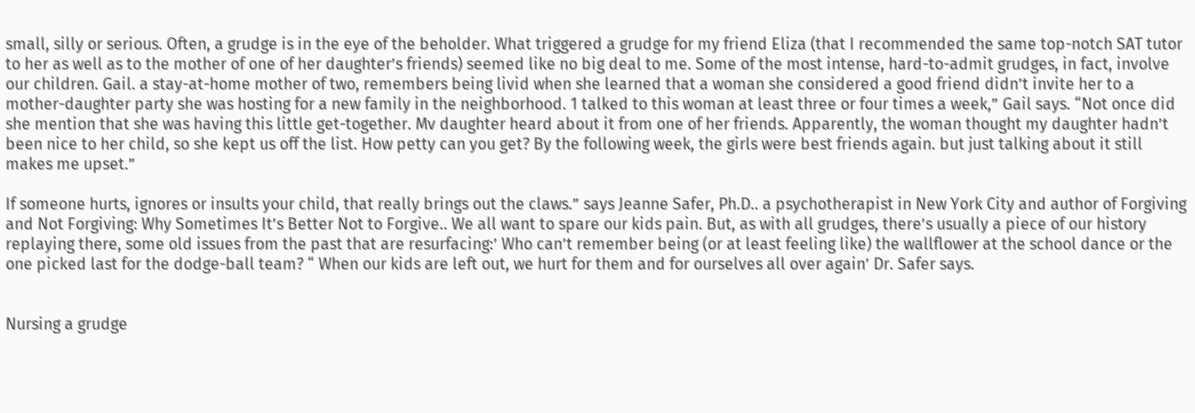small, silly or serious. Often, a grudge is in the eye of the beholder. What triggered a grudge for my friend Eliza (that I recommended the same top-notch SAT tutor to her as well as to the mother of one of her daughter’s friends) seemed like no big deal to me. Some of the most intense, hard-to-admit grudges, in fact, involve our children. Gail. a stay-at-home mother of two, remembers being livid when she learned that a woman she considered a good friend didn’t invite her to a mother-daughter party she was hosting for a new family in the neighborhood. 1 talked to this woman at least three or four times a week,” Gail says. “Not once did she mention that she was having this little get-together. Mv daughter heard about it from one of her friends. Apparently, the woman thought my daughter hadn’t been nice to her child, so she kept us off the list. How petty can you get? By the following week, the girls were best friends again. but just talking about it still makes me upset.”

If someone hurts, ignores or insults your child, that really brings out the claws.” says Jeanne Safer, Ph.D.. a psychotherapist in New York City and author of Forgiving and Not Forgiving: Why Sometimes It’s Better Not to Forgive.. We all want to spare our kids pain. But, as with all grudges, there’s usually a piece of our history replaying there, some old issues from the past that are resurfacing:’ Who can’t remember being (or at least feeling like) the wallflower at the school dance or the one picked last for the dodge-ball team? “ When our kids are left out, we hurt for them and for ourselves all over again’ Dr. Safer says.


Nursing a grudge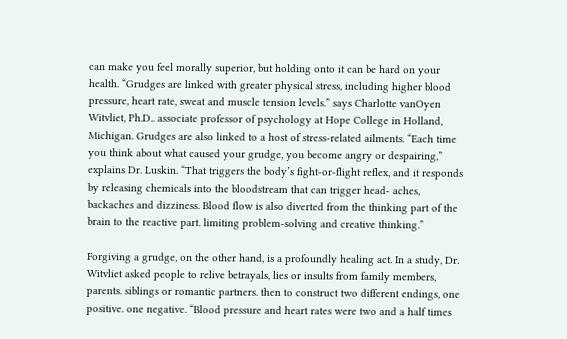can make you feel morally superior, but holding onto it can be hard on your health. “Grudges are linked with greater physical stress, including higher blood pressure, heart rate, sweat and muscle tension levels.” says Charlotte vanOyen Witvliet, Ph.D.. associate professor of psychology at Hope College in Holland, Michigan. Grudges are also linked to a host of stress-related ailments. “Each time you think about what caused your grudge, you become angry or despairing,” explains Dr. Luskin. “That triggers the body’s fight-or-flight reflex, and it responds by releasing chemicals into the bloodstream that can trigger head- aches, backaches and dizziness. Blood flow is also diverted from the thinking part of the brain to the reactive part. limiting problem-solving and creative thinking.”

Forgiving a grudge, on the other hand, is a profoundly healing act. In a study, Dr. Witvliet asked people to relive betrayals, lies or insults from family members, parents. siblings or romantic partners. then to construct two different endings, one positive. one negative. “Blood pressure and heart rates were two and a half times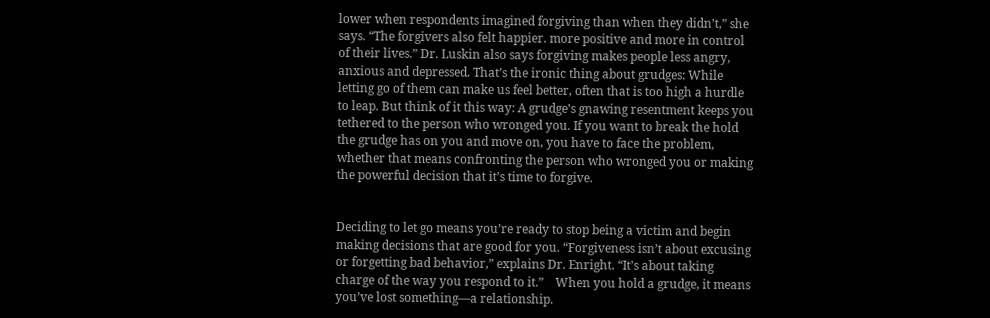lower when respondents imagined forgiving than when they didn’t,” she says. “The forgivers also felt happier. more positive and more in control of their lives.” Dr. Luskin also says forgiving makes people less angry, anxious and depressed. That’s the ironic thing about grudges: While letting go of them can make us feel better, often that is too high a hurdle to leap. But think of it this way: A grudge’s gnawing resentment keeps you tethered to the person who wronged you. If you want to break the hold the grudge has on you and move on, you have to face the problem, whether that means confronting the person who wronged you or making the powerful decision that it’s time to forgive.


Deciding to let go means you’re ready to stop being a victim and begin making decisions that are good for you. “Forgiveness isn’t about excusing or forgetting bad behavior,” explains Dr. Enright. “It’s about taking charge of the way you respond to it.”    When you hold a grudge, it means you’ve lost something—a relationship.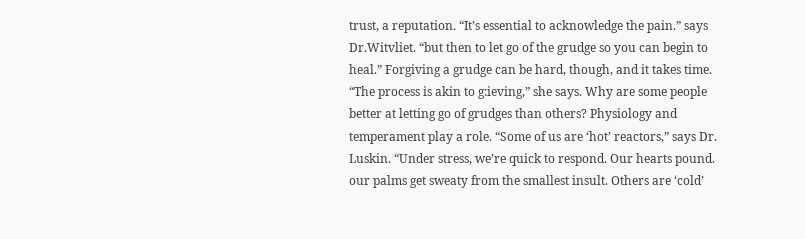trust, a reputation. “It’s essential to acknowledge the pain.” says Dr.Witvliet. “but then to let go of the grudge so you can begin to heal.” Forgiving a grudge can be hard, though, and it takes time. “The process is akin to g:ieving,” she says. Why are some people better at letting go of grudges than others? Physiology and temperament play a role. “Some of us are ‘hot’ reactors,” says Dr. Luskin. “Under stress, we’re quick to respond. Our hearts pound. our palms get sweaty from the smallest insult. Others are ‘cold’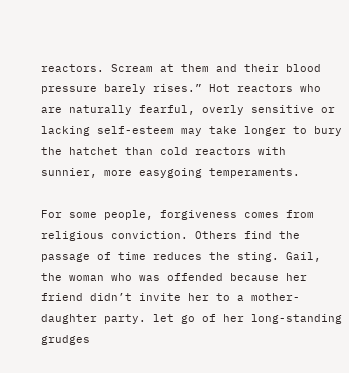reactors. Scream at them and their blood pressure barely rises.” Hot reactors who are naturally fearful, overly sensitive or lacking self-esteem may take longer to bury the hatchet than cold reactors with sunnier, more easygoing temperaments.

For some people, forgiveness comes from religious conviction. Others find the passage of time reduces the sting. Gail, the woman who was offended because her friend didn’t invite her to a mother-daughter party. let go of her long-standing grudges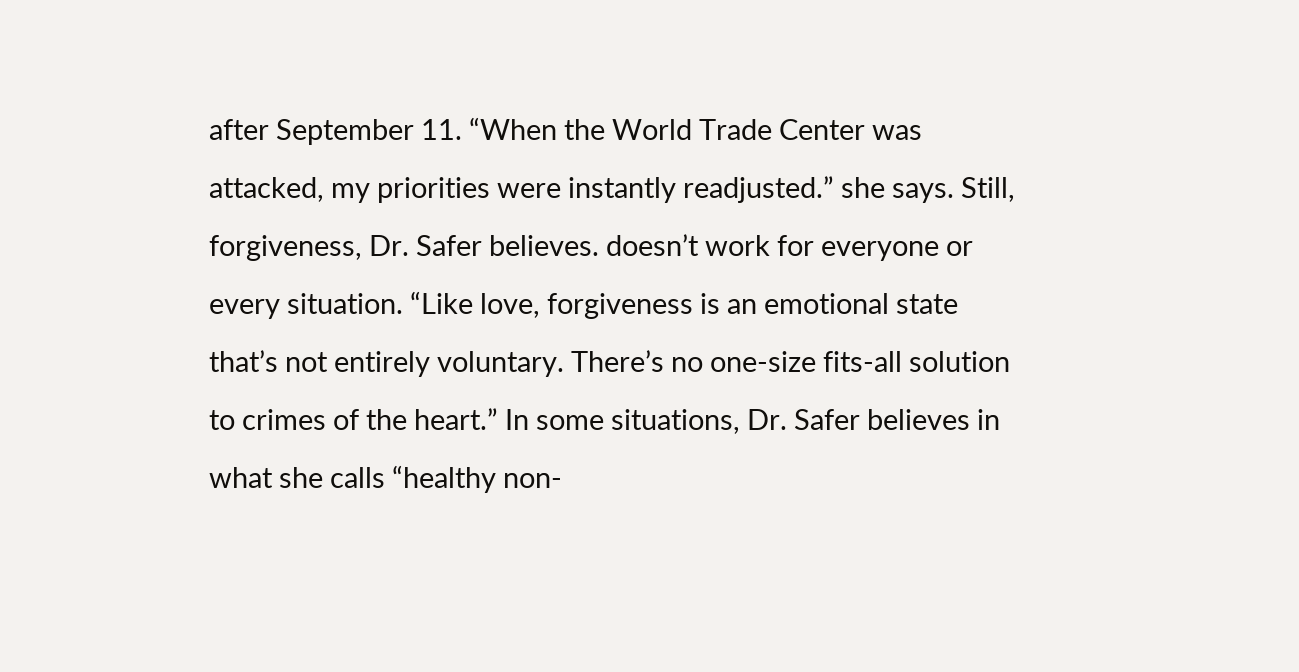after September 11. “When the World Trade Center was attacked, my priorities were instantly readjusted.” she says. Still, forgiveness, Dr. Safer believes. doesn’t work for everyone or every situation. “Like love, forgiveness is an emotional state that’s not entirely voluntary. There’s no one-size fits-all solution to crimes of the heart.” In some situations, Dr. Safer believes in what she calls “healthy non-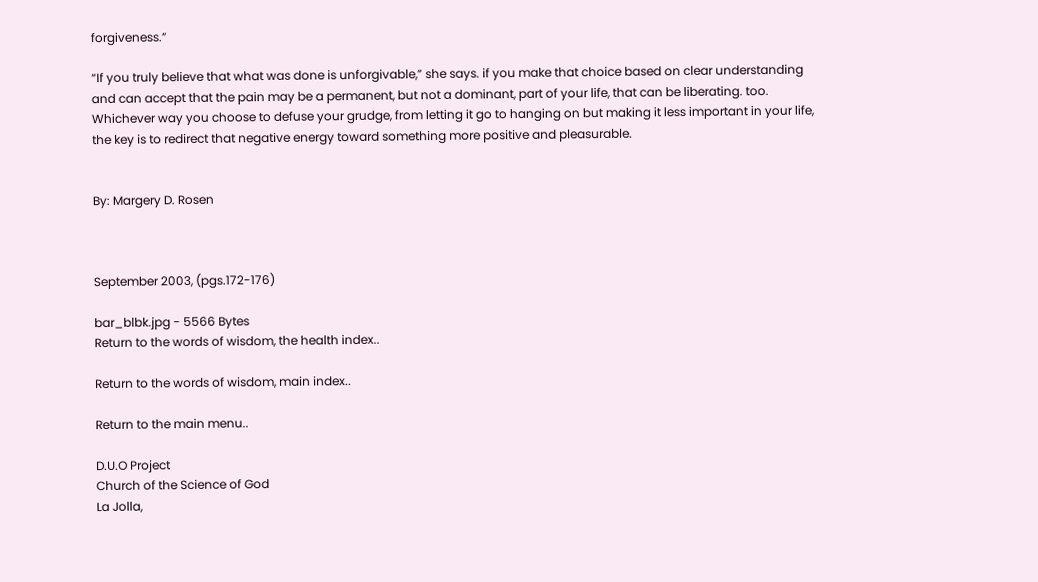forgiveness.”

“If you truly believe that what was done is unforgivable,” she says. if you make that choice based on clear understanding and can accept that the pain may be a permanent, but not a dominant, part of your life, that can be liberating. too. Whichever way you choose to defuse your grudge, from letting it go to hanging on but making it less important in your life, the key is to redirect that negative energy toward something more positive and pleasurable.


By: Margery D. Rosen



September 2003, (pgs.172-176)

bar_blbk.jpg - 5566 Bytes
Return to the words of wisdom, the health index..

Return to the words of wisdom, main index..

Return to the main menu..

D.U.O Project
Church of the Science of God
La Jolla,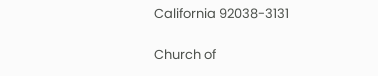California 92038-3131

Church of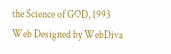the Science of GOD, 1993
Web Designed by WebDiva